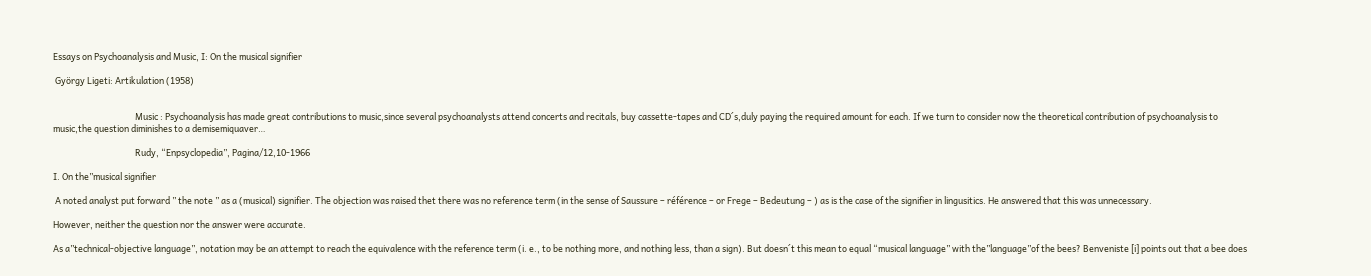Essays on Psychoanalysis and Music, I: On the musical signifier

 György Ligeti: Artikulation (1958)


                                         Music : Psychoanalysis has made great contributions to music,since several psychoanalysts attend concerts and recitals, buy cassette-tapes and CD´s,duly paying the required amount for each. If we turn to consider now the theoretical contribution of psychoanalysis to music,the question diminishes to a demisemiquaver…

                                         Rudy, “Enpsyclopedia”, Pagina/12,10-1966

I. On the”musical signifier

 A noted analyst put forward ” the note ” as a (musical) signifier. The objection was raised thet there was no reference term (in the sense of Saussure – référence – or Frege – Bedeutung – ) as is the case of the signifier in lingusitics. He answered that this was unnecessary.

However, neither the question nor the answer were accurate.

As a”technical-objective language”, notation may be an attempt to reach the equivalence with the reference term (i. e., to be nothing more, and nothing less, than a sign). But doesn´t this mean to equal “musical language” with the”language”of the bees? Benveniste [i] points out that a bee does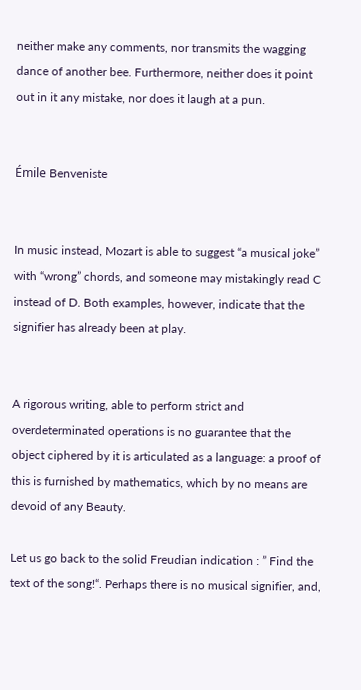neither make any comments, nor transmits the wagging dance of another bee. Furthermore, neither does it point out in it any mistake, nor does it laugh at a pun.


Émile Benveniste


In music instead, Mozart is able to suggest “a musical joke” with “wrong” chords, and someone may mistakingly read C instead of D. Both examples, however, indicate that the signifier has already been at play.


A rigorous writing, able to perform strict and overdeterminated operations is no guarantee that the object ciphered by it is articulated as a language: a proof of this is furnished by mathematics, which by no means are devoid of any Beauty.

Let us go back to the solid Freudian indication : ” Find the text of the song!“. Perhaps there is no musical signifier, and,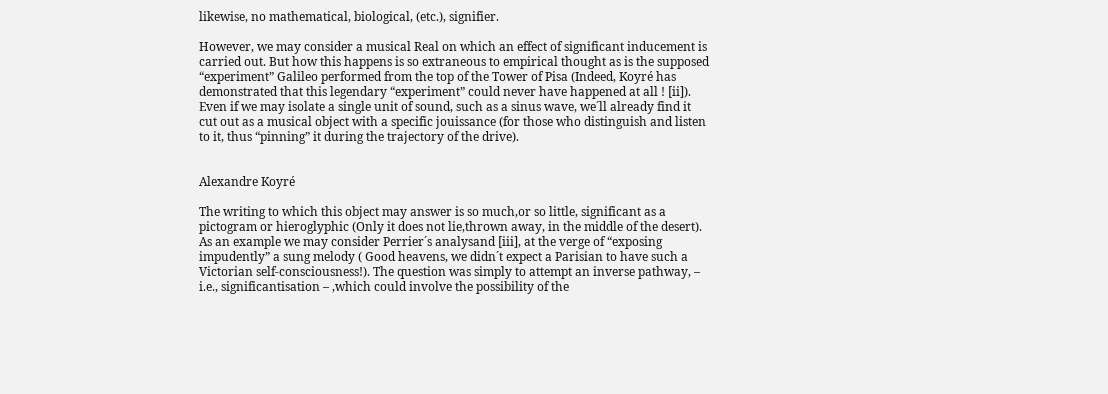likewise, no mathematical, biological, (etc.), signifier.

However, we may consider a musical Real on which an effect of significant inducement is carried out. But how this happens is so extraneous to empirical thought as is the supposed “experiment” Galileo performed from the top of the Tower of Pisa (Indeed, Koyré has demonstrated that this legendary “experiment” could never have happened at all ! [ii]). Even if we may isolate a single unit of sound, such as a sinus wave, we´ll already find it cut out as a musical object with a specific jouissance (for those who distinguish and listen to it, thus “pinning” it during the trajectory of the drive).


Alexandre Koyré

The writing to which this object may answer is so much,or so little, significant as a pictogram or hieroglyphic (Only it does not lie,thrown away, in the middle of the desert). As an example we may consider Perrier´s analysand [iii], at the verge of “exposing impudently” a sung melody ( Good heavens, we didn´t expect a Parisian to have such a Victorian self-consciousness!). The question was simply to attempt an inverse pathway, – i.e., significantisation – ,which could involve the possibility of the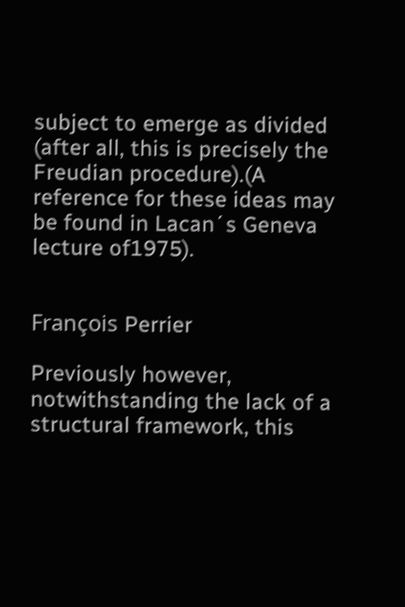subject to emerge as divided (after all, this is precisely the Freudian procedure).(A reference for these ideas may be found in Lacan´s Geneva lecture of1975).


François Perrier

Previously however, notwithstanding the lack of a structural framework, this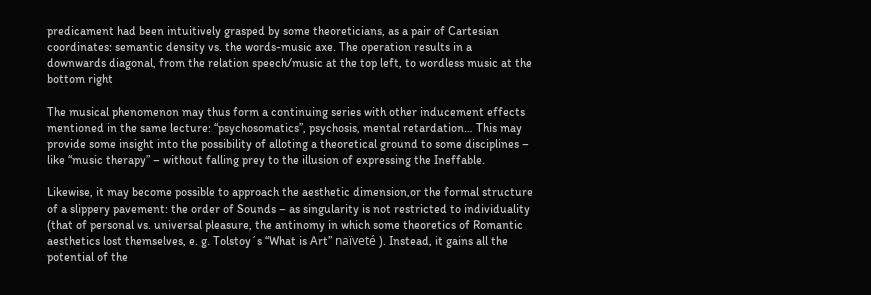predicament had been intuitively grasped by some theoreticians, as a pair of Cartesian coordinates: semantic density vs. the words-music axe. The operation results in a downwards diagonal, from the relation speech/music at the top left, to wordless music at the bottom right

The musical phenomenon may thus form a continuing series with other inducement effects mentioned in the same lecture: “psychosomatics”, psychosis, mental retardation… This may provide some insight into the possibility of alloting a theoretical ground to some disciplines – like “music therapy” – without falling prey to the illusion of expressing the Ineffable.

Likewise, it may become possible to approach the aesthetic dimension,or the formal structure of a slippery pavement: the order of Sounds – as singularity is not restricted to individuality (that of personal vs. universal pleasure, the antinomy in which some theoretics of Romantic aesthetics lost themselves, e. g. Tolstoy´s “What is Art” naïveté ). Instead, it gains all the potential of the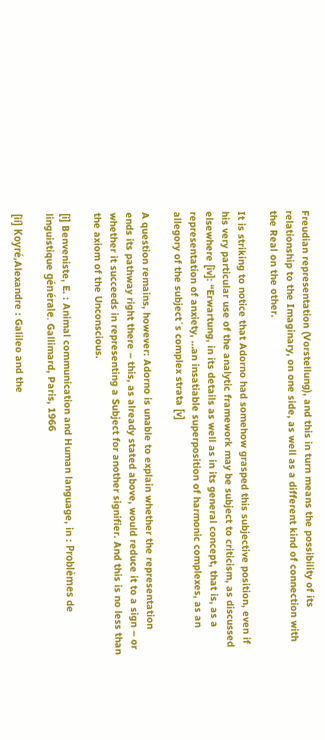Freudian representation (Vorstellung), and this in turn means the possibility of its relationship to the Imaginary, on one side, as well as a different kind of connection with the Real on the other.

It is striking to notice that Adorno had somehow grasped this subjective position, even if his very particular use of the analytic framework may be subject to criticism, as discussed elsewhere [iv]: “Erwartung, in its details as well as in its general concept, that is, as a representation of anxiety, …an insatiable superposition of harmonic complexes, as an allegory of the subject´s complex strata [v]

A question remains, however: Adorno is unable to explain whether the representation ends its pathway right there – this, as already stated above, would reduce it to a sign – or whether it succeeds in representing a Subject for another signifier. And this is no less than the axiom of the Unconscious.

[i] Benveniste, E. : Animal communication and Human language, in : Problèmes de linguistique générale. Gallimard, Paris, 1966

[ii] Koyré,Alexandre : Galileo and the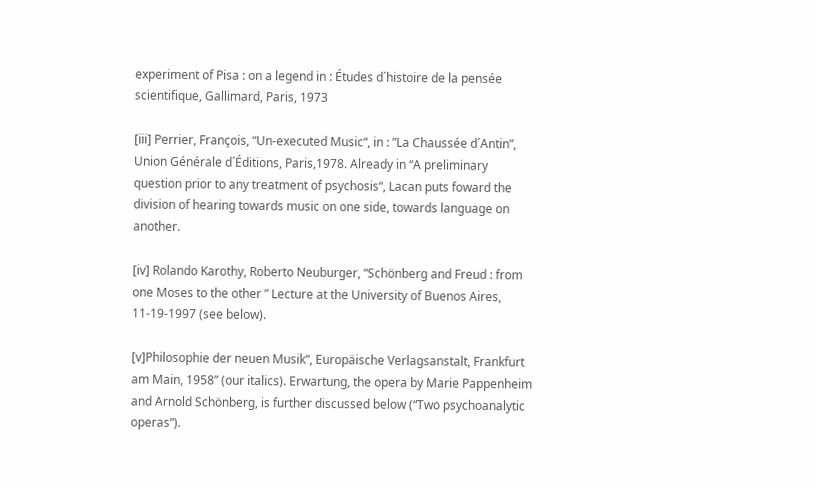experiment of Pisa : on a legend in : Études d´histoire de la pensée scientifique, Gallimard, Paris, 1973

[iii] Perrier, François, “Un-executed Music“, in : ”La Chaussée d´Antin”, Union Générale d´Éditions, Paris,1978. Already in “A preliminary question prior to any treatment of psychosis“, Lacan puts foward the division of hearing towards music on one side, towards language on another.

[iv] Rolando Karothy, Roberto Neuburger, “Schönberg and Freud : from one Moses to the other ” Lecture at the University of Buenos Aires, 11-19-1997 (see below).

[v]Philosophie der neuen Musik“, Europäische Verlagsanstalt, Frankfurt am Main, 1958” (our italics). Erwartung, the opera by Marie Pappenheim and Arnold Schönberg, is further discussed below (“Two psychoanalytic operas“).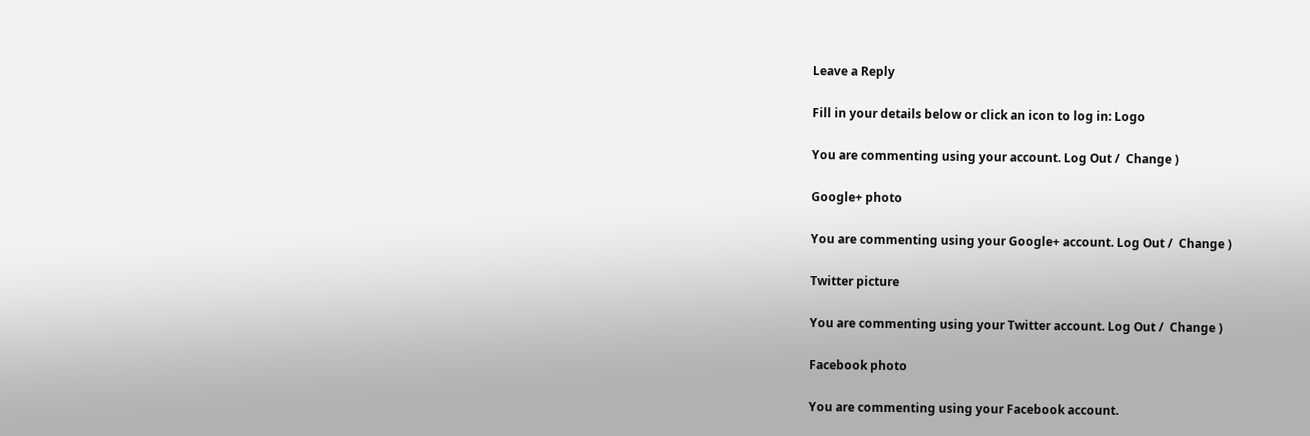Leave a Reply

Fill in your details below or click an icon to log in: Logo

You are commenting using your account. Log Out /  Change )

Google+ photo

You are commenting using your Google+ account. Log Out /  Change )

Twitter picture

You are commenting using your Twitter account. Log Out /  Change )

Facebook photo

You are commenting using your Facebook account.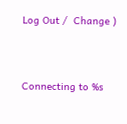Log Out /  Change )


Connecting to %s